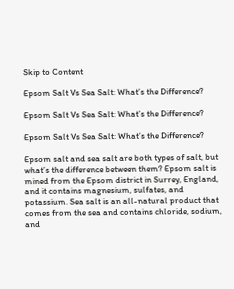Skip to Content

Epsom Salt Vs Sea Salt: What’s the Difference?

Epsom Salt Vs Sea Salt: What’s the Difference?

Epsom Salt Vs Sea Salt: What’s the Difference?

Epsom salt and sea salt are both types of salt, but what’s the difference between them? Epsom salt is mined from the Epsom district in Surrey, England, and it contains magnesium, sulfates, and potassium. Sea salt is an all-natural product that comes from the sea and contains chloride, sodium, and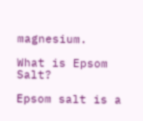magnesium.

What is Epsom Salt?

Epsom salt is a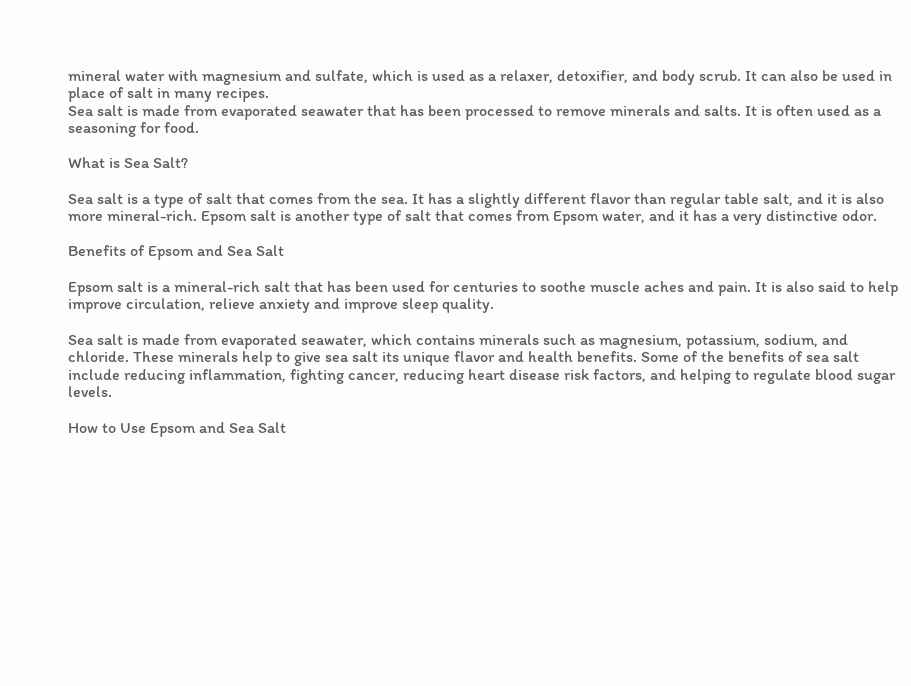mineral water with magnesium and sulfate, which is used as a relaxer, detoxifier, and body scrub. It can also be used in place of salt in many recipes.
Sea salt is made from evaporated seawater that has been processed to remove minerals and salts. It is often used as a seasoning for food.

What is Sea Salt?

Sea salt is a type of salt that comes from the sea. It has a slightly different flavor than regular table salt, and it is also more mineral-rich. Epsom salt is another type of salt that comes from Epsom water, and it has a very distinctive odor.

Benefits of Epsom and Sea Salt

Epsom salt is a mineral-rich salt that has been used for centuries to soothe muscle aches and pain. It is also said to help improve circulation, relieve anxiety and improve sleep quality.

Sea salt is made from evaporated seawater, which contains minerals such as magnesium, potassium, sodium, and chloride. These minerals help to give sea salt its unique flavor and health benefits. Some of the benefits of sea salt include reducing inflammation, fighting cancer, reducing heart disease risk factors, and helping to regulate blood sugar levels.

How to Use Epsom and Sea Salt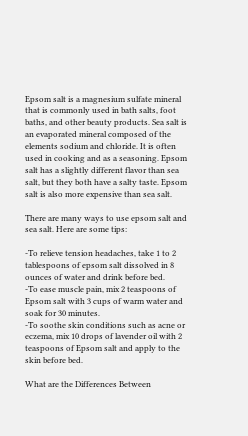Epsom salt is a magnesium sulfate mineral that is commonly used in bath salts, foot baths, and other beauty products. Sea salt is an evaporated mineral composed of the elements sodium and chloride. It is often used in cooking and as a seasoning. Epsom salt has a slightly different flavor than sea salt, but they both have a salty taste. Epsom salt is also more expensive than sea salt.

There are many ways to use epsom salt and sea salt. Here are some tips:

-To relieve tension headaches, take 1 to 2 tablespoons of epsom salt dissolved in 8 ounces of water and drink before bed.
-To ease muscle pain, mix 2 teaspoons of Epsom salt with 3 cups of warm water and soak for 30 minutes.
-To soothe skin conditions such as acne or eczema, mix 10 drops of lavender oil with 2 teaspoons of Epsom salt and apply to the skin before bed.

What are the Differences Between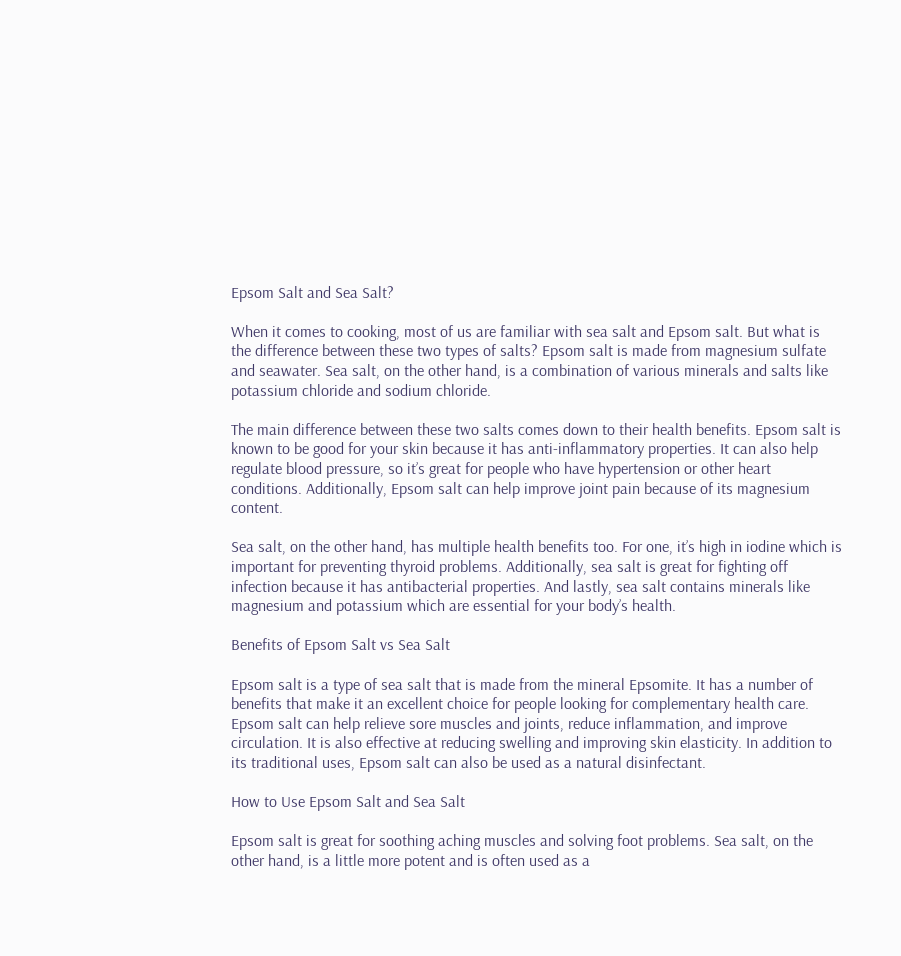Epsom Salt and Sea Salt?

When it comes to cooking, most of us are familiar with sea salt and Epsom salt. But what is the difference between these two types of salts? Epsom salt is made from magnesium sulfate and seawater. Sea salt, on the other hand, is a combination of various minerals and salts like potassium chloride and sodium chloride.

The main difference between these two salts comes down to their health benefits. Epsom salt is known to be good for your skin because it has anti-inflammatory properties. It can also help regulate blood pressure, so it’s great for people who have hypertension or other heart conditions. Additionally, Epsom salt can help improve joint pain because of its magnesium content.

Sea salt, on the other hand, has multiple health benefits too. For one, it’s high in iodine which is important for preventing thyroid problems. Additionally, sea salt is great for fighting off infection because it has antibacterial properties. And lastly, sea salt contains minerals like magnesium and potassium which are essential for your body’s health.

Benefits of Epsom Salt vs Sea Salt

Epsom salt is a type of sea salt that is made from the mineral Epsomite. It has a number of benefits that make it an excellent choice for people looking for complementary health care. Epsom salt can help relieve sore muscles and joints, reduce inflammation, and improve circulation. It is also effective at reducing swelling and improving skin elasticity. In addition to its traditional uses, Epsom salt can also be used as a natural disinfectant.

How to Use Epsom Salt and Sea Salt

Epsom salt is great for soothing aching muscles and solving foot problems. Sea salt, on the other hand, is a little more potent and is often used as a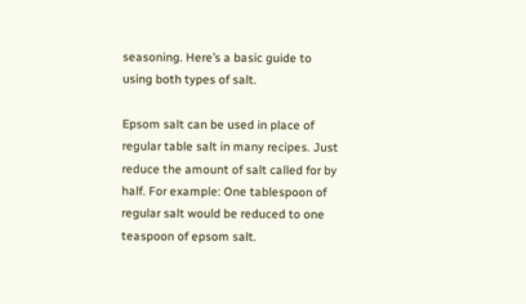seasoning. Here’s a basic guide to using both types of salt.

Epsom salt can be used in place of regular table salt in many recipes. Just reduce the amount of salt called for by half. For example: One tablespoon of regular salt would be reduced to one teaspoon of epsom salt.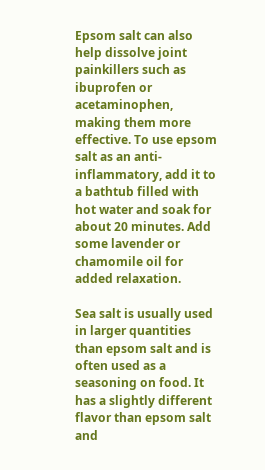Epsom salt can also help dissolve joint painkillers such as ibuprofen or acetaminophen, making them more effective. To use epsom salt as an anti-inflammatory, add it to a bathtub filled with hot water and soak for about 20 minutes. Add some lavender or chamomile oil for added relaxation.

Sea salt is usually used in larger quantities than epsom salt and is often used as a seasoning on food. It has a slightly different flavor than epsom salt and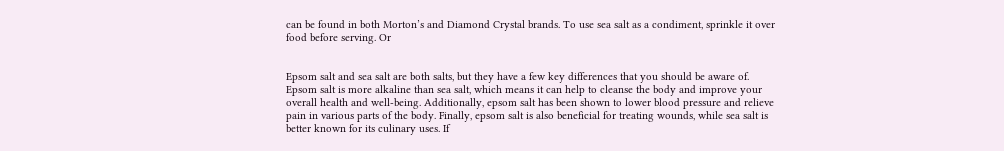can be found in both Morton’s and Diamond Crystal brands. To use sea salt as a condiment, sprinkle it over food before serving. Or


Epsom salt and sea salt are both salts, but they have a few key differences that you should be aware of. Epsom salt is more alkaline than sea salt, which means it can help to cleanse the body and improve your overall health and well-being. Additionally, epsom salt has been shown to lower blood pressure and relieve pain in various parts of the body. Finally, epsom salt is also beneficial for treating wounds, while sea salt is better known for its culinary uses. If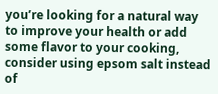you’re looking for a natural way to improve your health or add some flavor to your cooking, consider using epsom salt instead of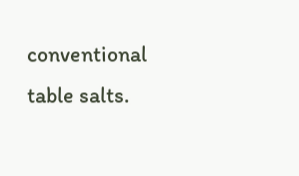conventional table salts.